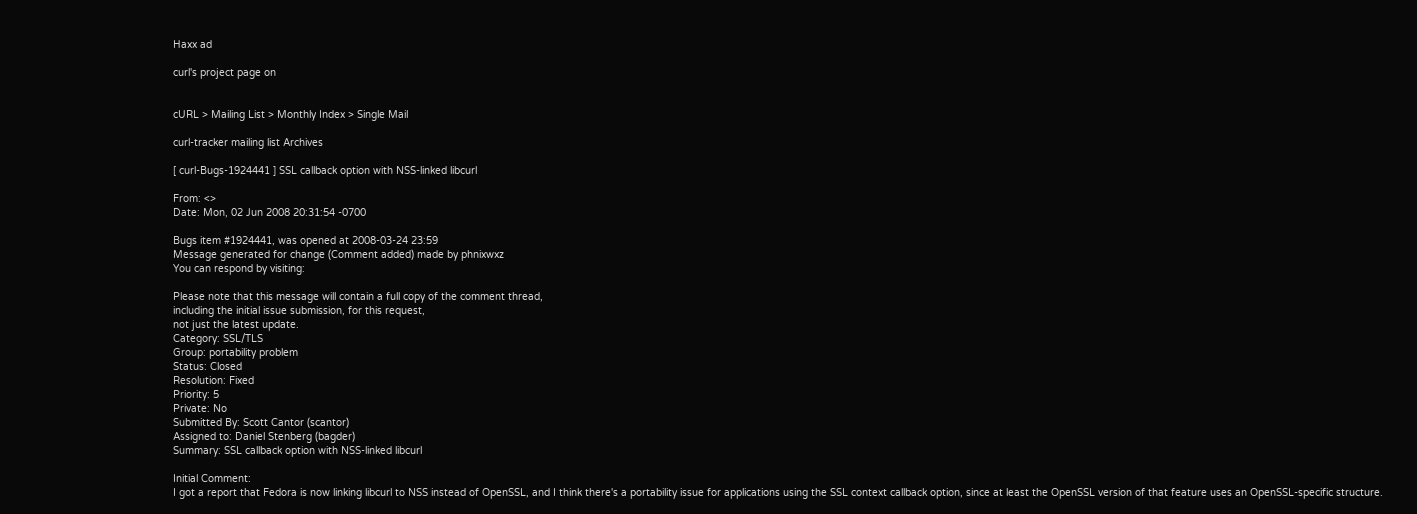Haxx ad

curl's project page on


cURL > Mailing List > Monthly Index > Single Mail

curl-tracker mailing list Archives

[ curl-Bugs-1924441 ] SSL callback option with NSS-linked libcurl

From: <>
Date: Mon, 02 Jun 2008 20:31:54 -0700

Bugs item #1924441, was opened at 2008-03-24 23:59
Message generated for change (Comment added) made by phnixwxz
You can respond by visiting:

Please note that this message will contain a full copy of the comment thread,
including the initial issue submission, for this request,
not just the latest update.
Category: SSL/TLS
Group: portability problem
Status: Closed
Resolution: Fixed
Priority: 5
Private: No
Submitted By: Scott Cantor (scantor)
Assigned to: Daniel Stenberg (bagder)
Summary: SSL callback option with NSS-linked libcurl

Initial Comment:
I got a report that Fedora is now linking libcurl to NSS instead of OpenSSL, and I think there's a portability issue for applications using the SSL context callback option, since at least the OpenSSL version of that feature uses an OpenSSL-specific structure.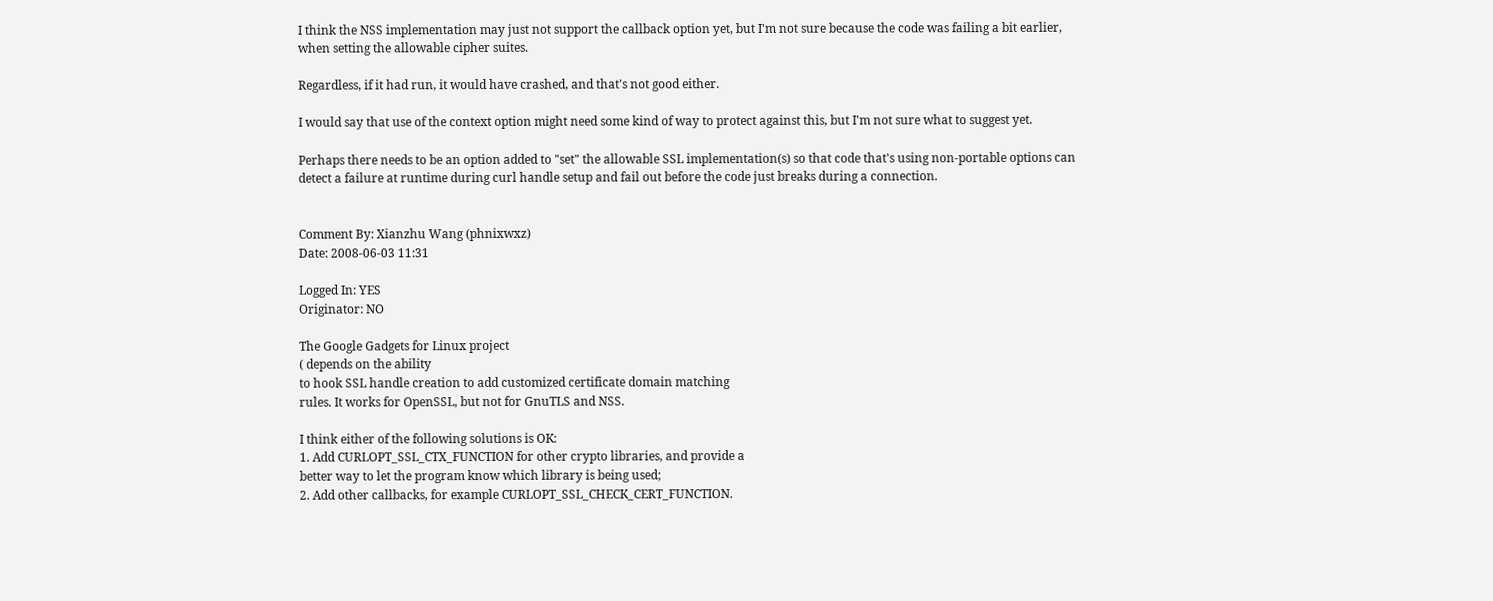I think the NSS implementation may just not support the callback option yet, but I'm not sure because the code was failing a bit earlier, when setting the allowable cipher suites.

Regardless, if it had run, it would have crashed, and that's not good either.

I would say that use of the context option might need some kind of way to protect against this, but I'm not sure what to suggest yet.

Perhaps there needs to be an option added to "set" the allowable SSL implementation(s) so that code that's using non-portable options can detect a failure at runtime during curl handle setup and fail out before the code just breaks during a connection.


Comment By: Xianzhu Wang (phnixwxz)
Date: 2008-06-03 11:31

Logged In: YES
Originator: NO

The Google Gadgets for Linux project
( depends on the ability
to hook SSL handle creation to add customized certificate domain matching
rules. It works for OpenSSL, but not for GnuTLS and NSS.

I think either of the following solutions is OK:
1. Add CURLOPT_SSL_CTX_FUNCTION for other crypto libraries, and provide a
better way to let the program know which library is being used;
2. Add other callbacks, for example CURLOPT_SSL_CHECK_CERT_FUNCTION.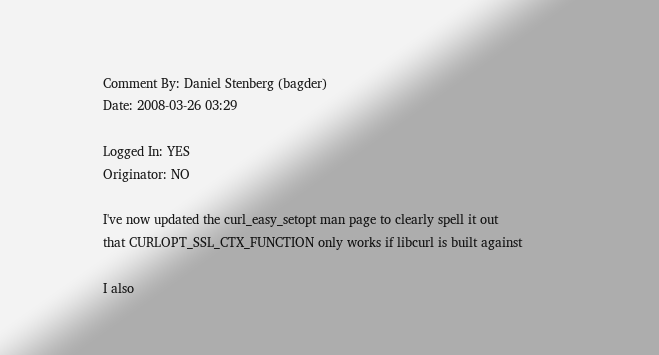Comment By: Daniel Stenberg (bagder)
Date: 2008-03-26 03:29

Logged In: YES
Originator: NO

I've now updated the curl_easy_setopt man page to clearly spell it out
that CURLOPT_SSL_CTX_FUNCTION only works if libcurl is built against

I also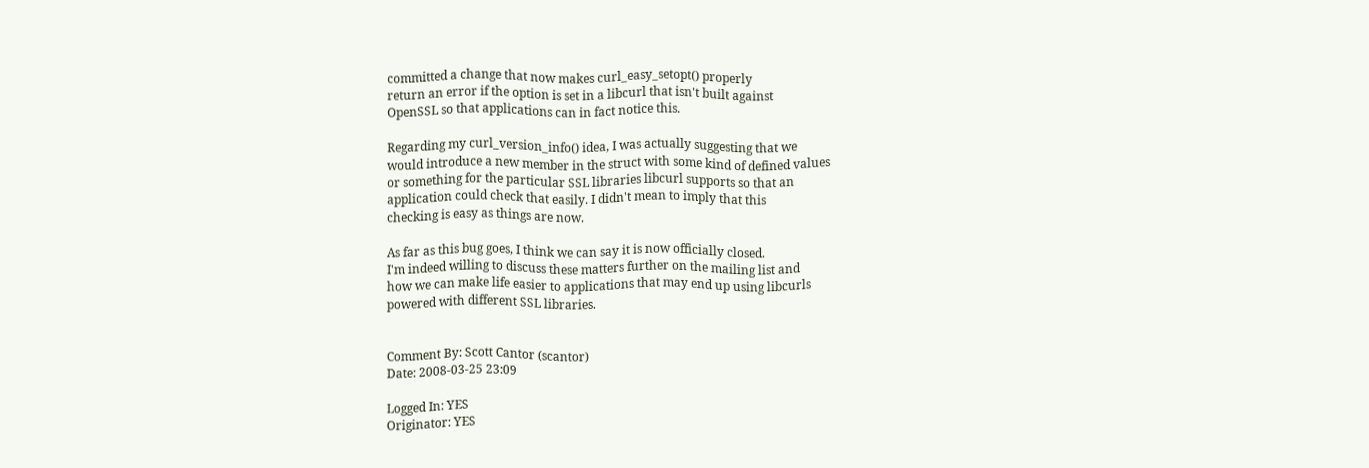committed a change that now makes curl_easy_setopt() properly
return an error if the option is set in a libcurl that isn't built against
OpenSSL so that applications can in fact notice this.

Regarding my curl_version_info() idea, I was actually suggesting that we
would introduce a new member in the struct with some kind of defined values
or something for the particular SSL libraries libcurl supports so that an
application could check that easily. I didn't mean to imply that this
checking is easy as things are now.

As far as this bug goes, I think we can say it is now officially closed.
I'm indeed willing to discuss these matters further on the mailing list and
how we can make life easier to applications that may end up using libcurls
powered with different SSL libraries.


Comment By: Scott Cantor (scantor)
Date: 2008-03-25 23:09

Logged In: YES
Originator: YES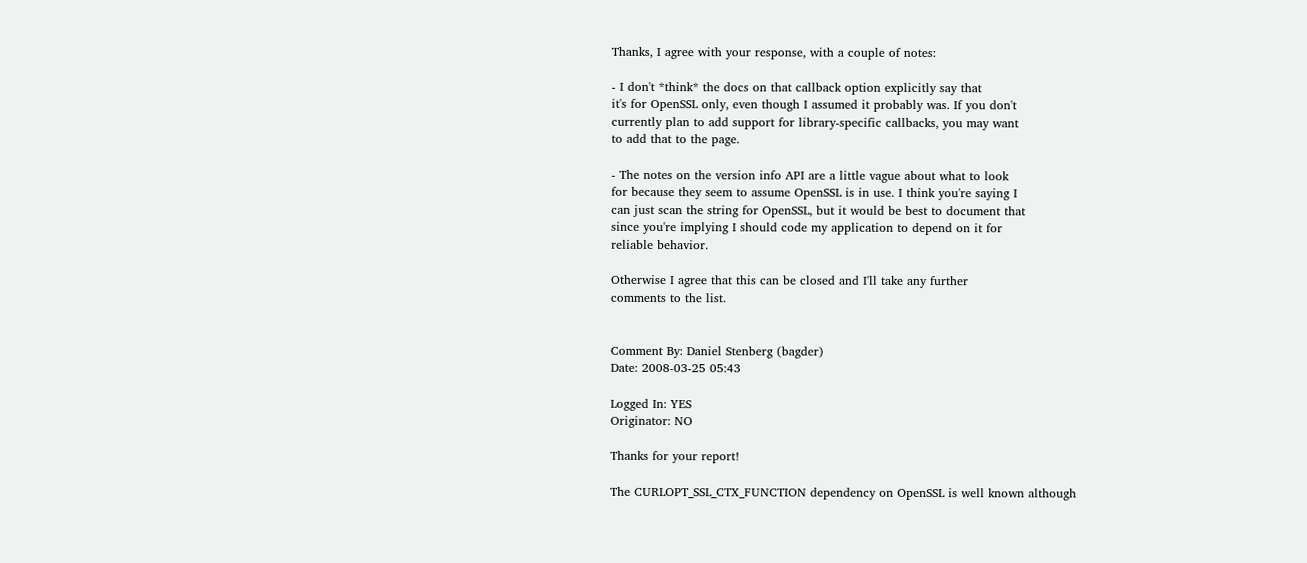Thanks, I agree with your response, with a couple of notes:

- I don't *think* the docs on that callback option explicitly say that
it's for OpenSSL only, even though I assumed it probably was. If you don't
currently plan to add support for library-specific callbacks, you may want
to add that to the page.

- The notes on the version info API are a little vague about what to look
for because they seem to assume OpenSSL is in use. I think you're saying I
can just scan the string for OpenSSL, but it would be best to document that
since you're implying I should code my application to depend on it for
reliable behavior.

Otherwise I agree that this can be closed and I'll take any further
comments to the list.


Comment By: Daniel Stenberg (bagder)
Date: 2008-03-25 05:43

Logged In: YES
Originator: NO

Thanks for your report!

The CURLOPT_SSL_CTX_FUNCTION dependency on OpenSSL is well known although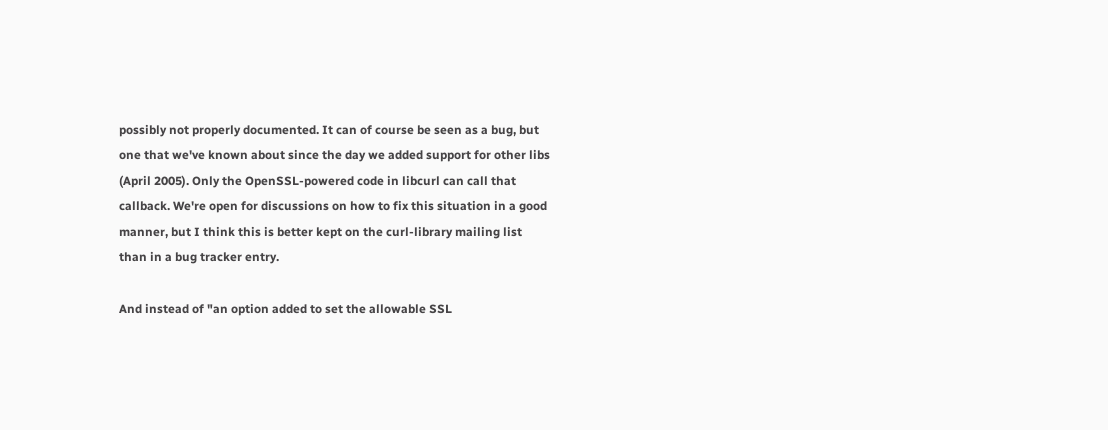possibly not properly documented. It can of course be seen as a bug, but
one that we've known about since the day we added support for other libs
(April 2005). Only the OpenSSL-powered code in libcurl can call that
callback. We're open for discussions on how to fix this situation in a good
manner, but I think this is better kept on the curl-library mailing list
than in a bug tracker entry.

And instead of "an option added to set the allowable SSL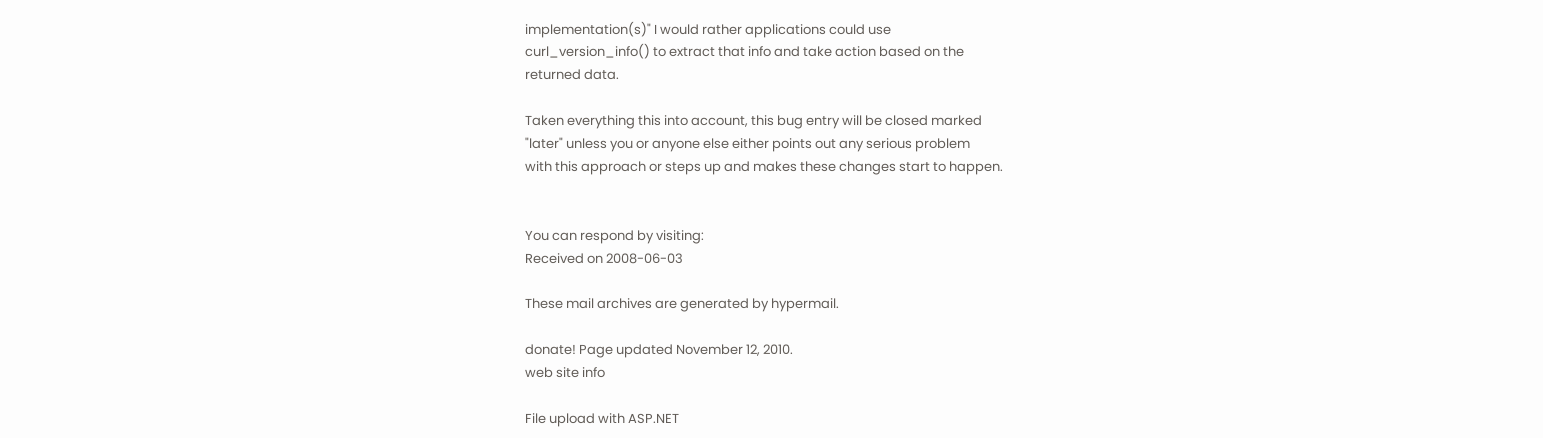implementation(s)" I would rather applications could use
curl_version_info() to extract that info and take action based on the
returned data.

Taken everything this into account, this bug entry will be closed marked
"later" unless you or anyone else either points out any serious problem
with this approach or steps up and makes these changes start to happen.


You can respond by visiting:
Received on 2008-06-03

These mail archives are generated by hypermail.

donate! Page updated November 12, 2010.
web site info

File upload with ASP.NET